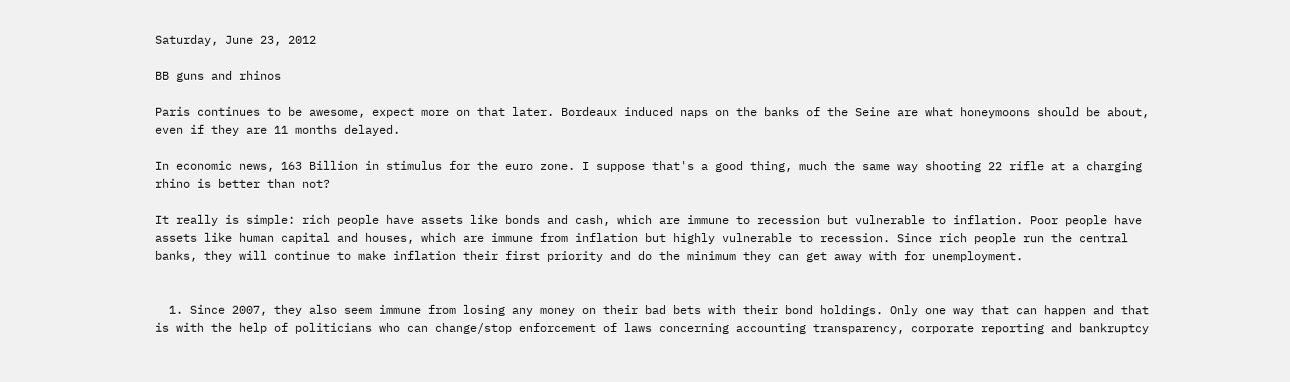Saturday, June 23, 2012

BB guns and rhinos

Paris continues to be awesome, expect more on that later. Bordeaux induced naps on the banks of the Seine are what honeymoons should be about, even if they are 11 months delayed.

In economic news, 163 Billion in stimulus for the euro zone. I suppose that's a good thing, much the same way shooting 22 rifle at a charging rhino is better than not?

It really is simple: rich people have assets like bonds and cash, which are immune to recession but vulnerable to inflation. Poor people have assets like human capital and houses, which are immune from inflation but highly vulnerable to recession. Since rich people run the central banks, they will continue to make inflation their first priority and do the minimum they can get away with for unemployment.


  1. Since 2007, they also seem immune from losing any money on their bad bets with their bond holdings. Only one way that can happen and that is with the help of politicians who can change/stop enforcement of laws concerning accounting transparency, corporate reporting and bankruptcy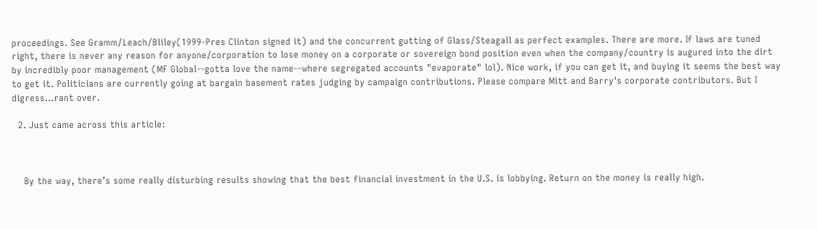proceedings. See Gramm/Leach/Bliley(1999-Pres Clinton signed it) and the concurrent gutting of Glass/Steagall as perfect examples. There are more. If laws are tuned right, there is never any reason for anyone/corporation to lose money on a corporate or sovereign bond position even when the company/country is augured into the dirt by incredibly poor management (MF Global--gotta love the name--where segregated accounts "evaporate" lol). Nice work, if you can get it, and buying it seems the best way to get it. Politicians are currently going at bargain basement rates judging by campaign contributions. Please compare Mitt and Barry's corporate contributors. But I digress...rant over.

  2. Just came across this article:



    By the way, there’s some really disturbing results showing that the best financial investment in the U.S. is lobbying. Return on the money is really high.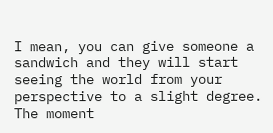I mean, you can give someone a sandwich and they will start seeing the world from your perspective to a slight degree. The moment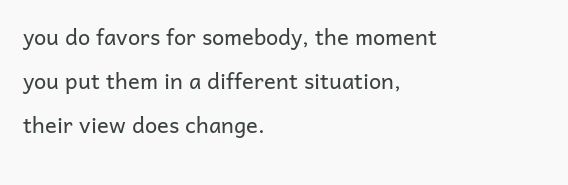you do favors for somebody, the moment you put them in a different situation, their view does change.